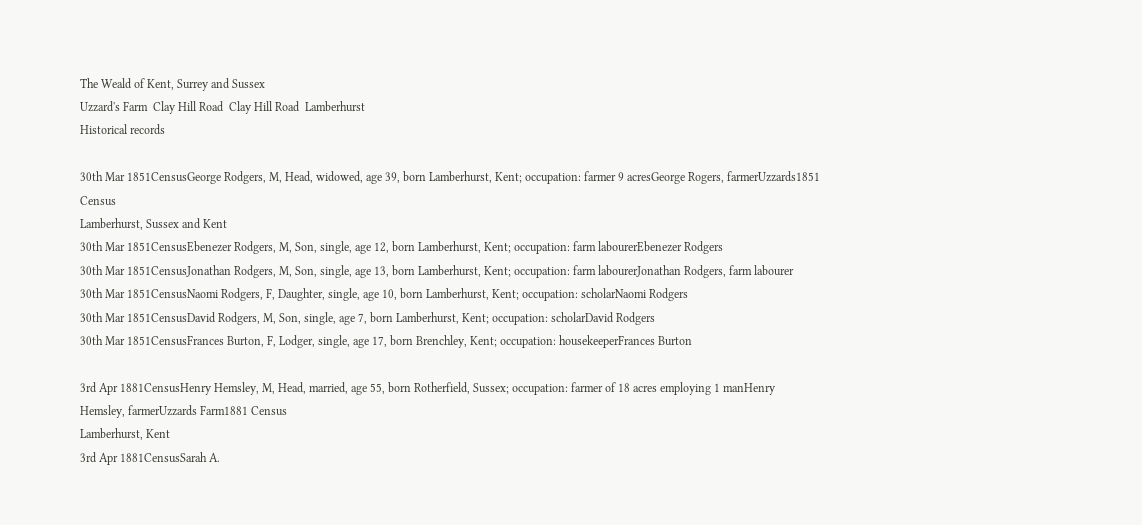The Weald of Kent, Surrey and Sussex
Uzzard's Farm  Clay Hill Road  Clay Hill Road  Lamberhurst
Historical records

30th Mar 1851CensusGeorge Rodgers, M, Head, widowed, age 39, born Lamberhurst, Kent; occupation: farmer 9 acresGeorge Rogers, farmerUzzards1851 Census
Lamberhurst, Sussex and Kent
30th Mar 1851CensusEbenezer Rodgers, M, Son, single, age 12, born Lamberhurst, Kent; occupation: farm labourerEbenezer Rodgers
30th Mar 1851CensusJonathan Rodgers, M, Son, single, age 13, born Lamberhurst, Kent; occupation: farm labourerJonathan Rodgers, farm labourer
30th Mar 1851CensusNaomi Rodgers, F, Daughter, single, age 10, born Lamberhurst, Kent; occupation: scholarNaomi Rodgers
30th Mar 1851CensusDavid Rodgers, M, Son, single, age 7, born Lamberhurst, Kent; occupation: scholarDavid Rodgers
30th Mar 1851CensusFrances Burton, F, Lodger, single, age 17, born Brenchley, Kent; occupation: housekeeperFrances Burton

3rd Apr 1881CensusHenry Hemsley, M, Head, married, age 55, born Rotherfield, Sussex; occupation: farmer of 18 acres employing 1 manHenry Hemsley, farmerUzzards Farm1881 Census
Lamberhurst, Kent
3rd Apr 1881CensusSarah A.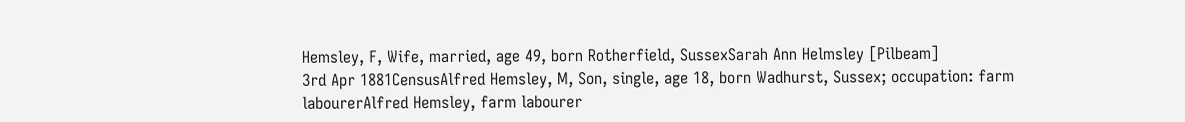Hemsley, F, Wife, married, age 49, born Rotherfield, SussexSarah Ann Helmsley [Pilbeam]
3rd Apr 1881CensusAlfred Hemsley, M, Son, single, age 18, born Wadhurst, Sussex; occupation: farm labourerAlfred Hemsley, farm labourer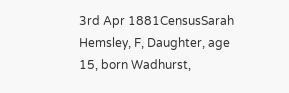3rd Apr 1881CensusSarah Hemsley, F, Daughter, age 15, born Wadhurst,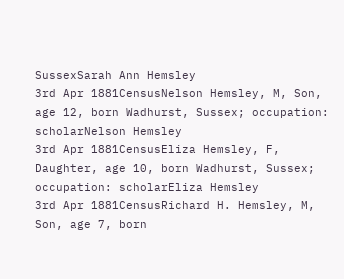SussexSarah Ann Hemsley
3rd Apr 1881CensusNelson Hemsley, M, Son, age 12, born Wadhurst, Sussex; occupation: scholarNelson Hemsley
3rd Apr 1881CensusEliza Hemsley, F, Daughter, age 10, born Wadhurst, Sussex; occupation: scholarEliza Hemsley
3rd Apr 1881CensusRichard H. Hemsley, M, Son, age 7, born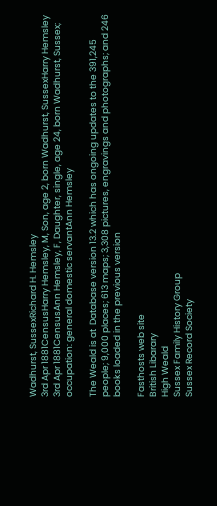Wadhurst, SussexRichard H. Hemsley
3rd Apr 1881CensusHarry Hemsley, M, Son, age 2, born Wadhurst, SussexHarry Hemsley
3rd Apr 1881CensusAnn Hemsley, F, Daughter, single, age 24, born Wadhurst, Sussex; occupation: general domestic servantAnn Hemsley

The Weald is at  Database version 13.2 which has ongoing updates to the 391,245 people; 9,000 places; 613 maps; 3,308 pictures, engravings and photographs; and 246 books loaded in the previous version

Fasthosts web site
British Libarary
High Weald
Sussex Family History Group
Sussex Record Society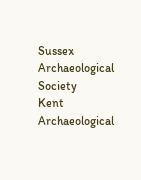Sussex Archaeological Society
Kent Archaeological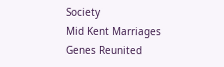Society
Mid Kent Marriages
Genes Reunited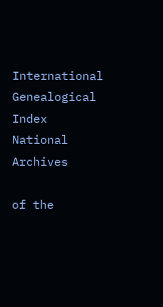International Genealogical Index
National Archives

of the